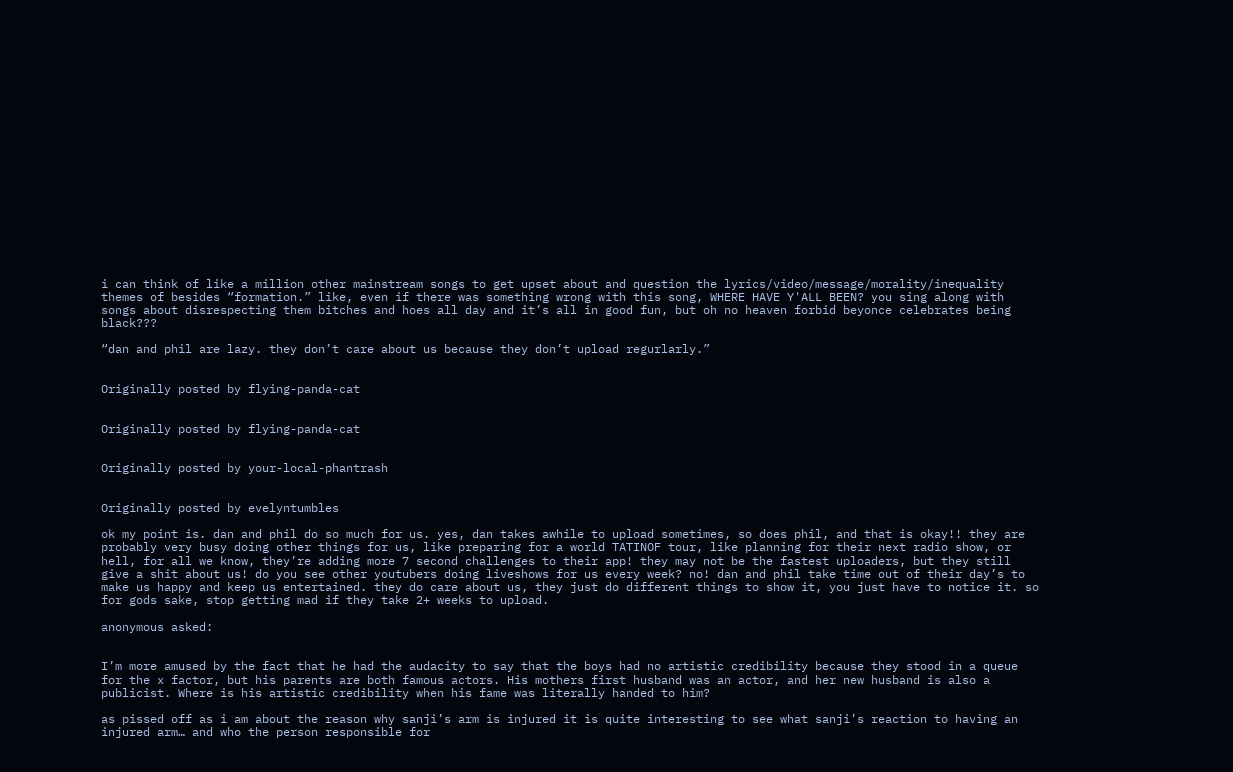i can think of like a million other mainstream songs to get upset about and question the lyrics/video/message/morality/inequality themes of besides “formation.” like, even if there was something wrong with this song, WHERE HAVE Y'ALL BEEN? you sing along with songs about disrespecting them bitches and hoes all day and it’s all in good fun, but oh no heaven forbid beyonce celebrates being black???

“dan and phil are lazy. they don’t care about us because they don’t upload regurlarly.”


Originally posted by flying-panda-cat


Originally posted by flying-panda-cat


Originally posted by your-local-phantrash


Originally posted by evelyntumbles

ok my point is. dan and phil do so much for us. yes, dan takes awhile to upload sometimes, so does phil, and that is okay!! they are probably very busy doing other things for us, like preparing for a world TATINOF tour, like planning for their next radio show, or hell, for all we know, they’re adding more 7 second challenges to their app! they may not be the fastest uploaders, but they still give a shit about us! do you see other youtubers doing liveshows for us every week? no! dan and phil take time out of their day’s to make us happy and keep us entertained. they do care about us, they just do different things to show it, you just have to notice it. so for gods sake, stop getting mad if they take 2+ weeks to upload.

anonymous asked:


I’m more amused by the fact that he had the audacity to say that the boys had no artistic credibility because they stood in a queue for the x factor, but his parents are both famous actors. His mothers first husband was an actor, and her new husband is also a publicist. Where is his artistic credibility when his fame was literally handed to him?

as pissed off as i am about the reason why sanji’s arm is injured it is quite interesting to see what sanji’s reaction to having an injured arm… and who the person responsible for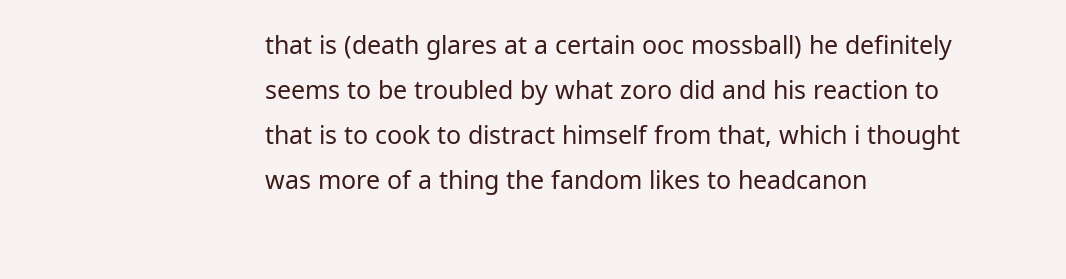that is (death glares at a certain ooc mossball) he definitely seems to be troubled by what zoro did and his reaction to that is to cook to distract himself from that, which i thought was more of a thing the fandom likes to headcanon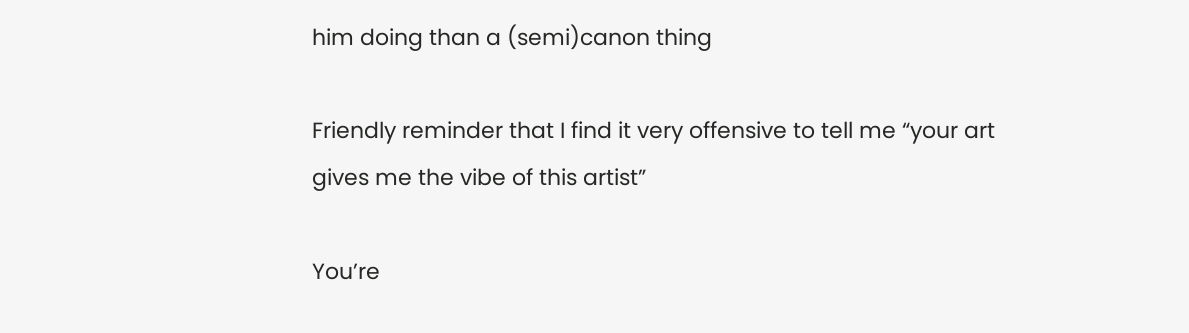him doing than a (semi)canon thing

Friendly reminder that I find it very offensive to tell me “your art gives me the vibe of this artist”

You’re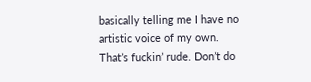basically telling me I have no artistic voice of my own. That’s fuckin’ rude. Don’t do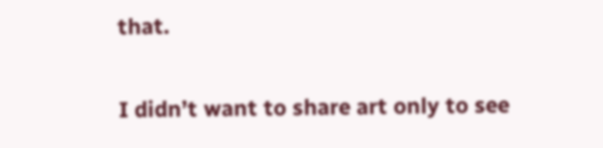that.

I didn’t want to share art only to see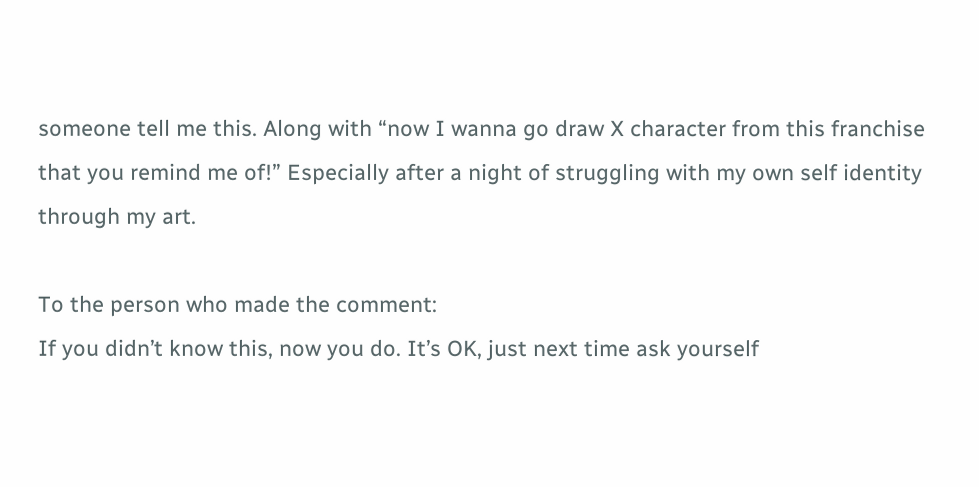someone tell me this. Along with “now I wanna go draw X character from this franchise that you remind me of!” Especially after a night of struggling with my own self identity through my art.

To the person who made the comment:
If you didn’t know this, now you do. It’s OK, just next time ask yourself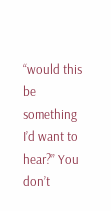“would this be something I’d want to hear?” You don’t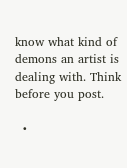know what kind of demons an artist is dealing with. Think before you post.

  •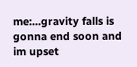me:...gravity falls is gonna end soon and im upset